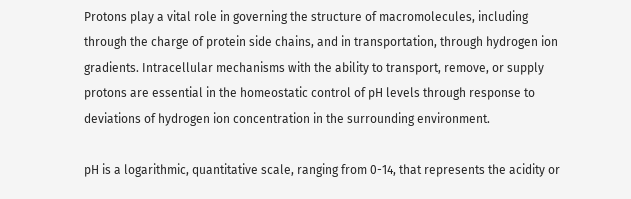Protons play a vital role in governing the structure of macromolecules, including through the charge of protein side chains, and in transportation, through hydrogen ion gradients. Intracellular mechanisms with the ability to transport, remove, or supply protons are essential in the homeostatic control of pH levels through response to deviations of hydrogen ion concentration in the surrounding environment.

pH is a logarithmic, quantitative scale, ranging from 0-14, that represents the acidity or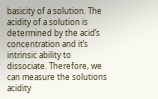basicity of a solution. The acidity of a solution is determined by the acid’s concentration and it’s intrinsic ability to dissociate. Therefore, we can measure the solutions acidity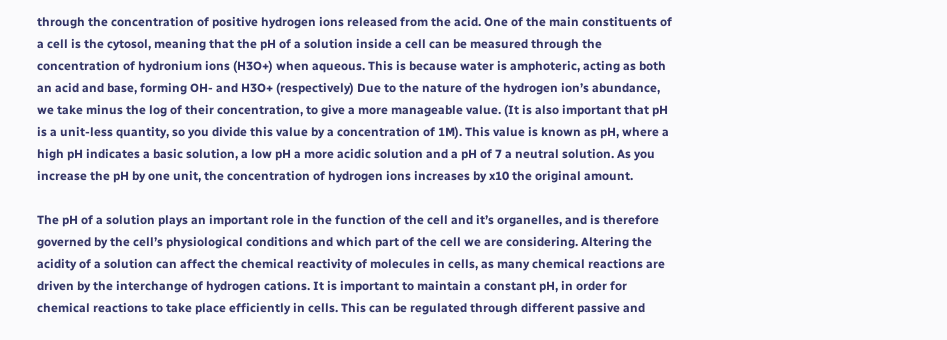through the concentration of positive hydrogen ions released from the acid. One of the main constituents of a cell is the cytosol, meaning that the pH of a solution inside a cell can be measured through the concentration of hydronium ions (H3O+) when aqueous. This is because water is amphoteric, acting as both an acid and base, forming OH- and H3O+ (respectively) Due to the nature of the hydrogen ion’s abundance, we take minus the log of their concentration, to give a more manageable value. (It is also important that pH is a unit-less quantity, so you divide this value by a concentration of 1M). This value is known as pH, where a high pH indicates a basic solution, a low pH a more acidic solution and a pH of 7 a neutral solution. As you increase the pH by one unit, the concentration of hydrogen ions increases by x10 the original amount.

The pH of a solution plays an important role in the function of the cell and it’s organelles, and is therefore governed by the cell’s physiological conditions and which part of the cell we are considering. Altering the acidity of a solution can affect the chemical reactivity of molecules in cells, as many chemical reactions are driven by the interchange of hydrogen cations. It is important to maintain a constant pH, in order for chemical reactions to take place efficiently in cells. This can be regulated through different passive and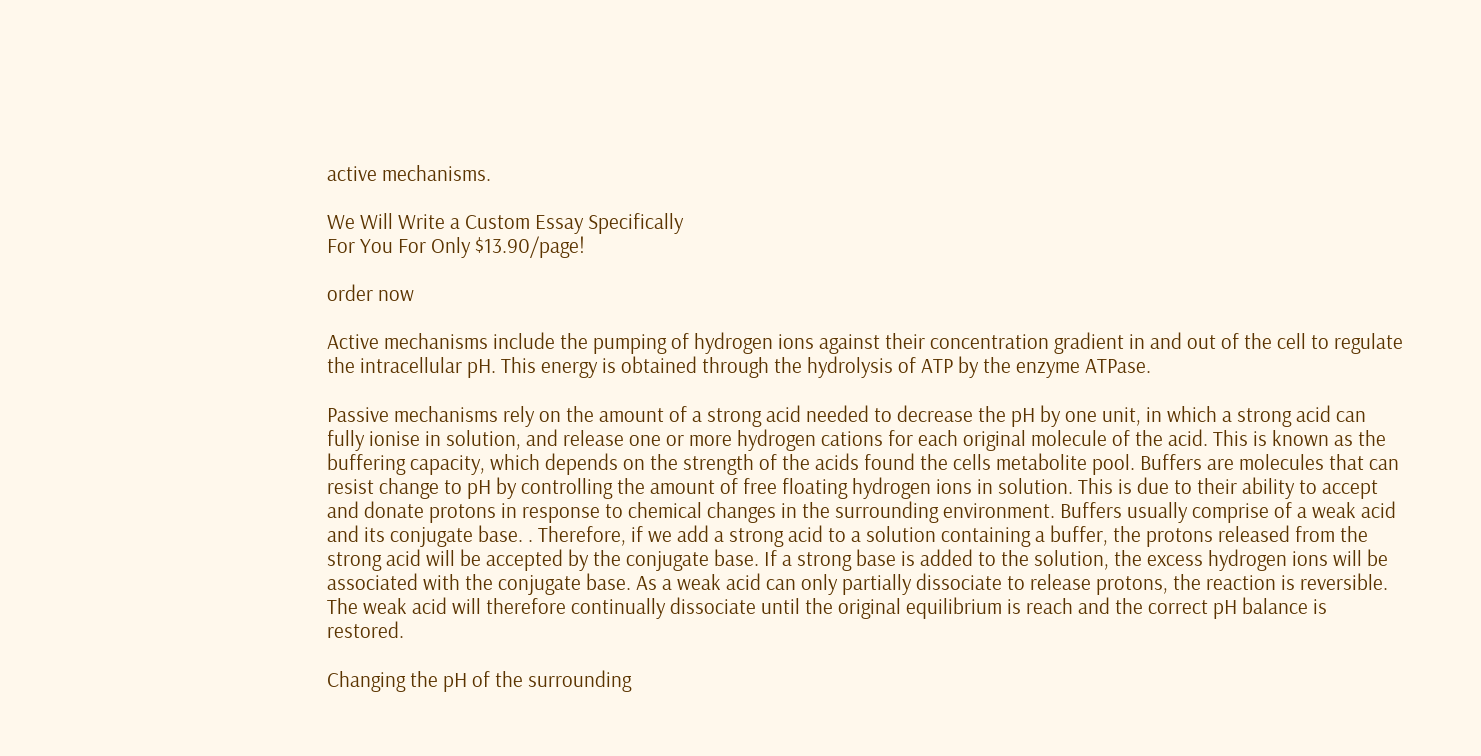active mechanisms.

We Will Write a Custom Essay Specifically
For You For Only $13.90/page!

order now

Active mechanisms include the pumping of hydrogen ions against their concentration gradient in and out of the cell to regulate the intracellular pH. This energy is obtained through the hydrolysis of ATP by the enzyme ATPase.

Passive mechanisms rely on the amount of a strong acid needed to decrease the pH by one unit, in which a strong acid can fully ionise in solution, and release one or more hydrogen cations for each original molecule of the acid. This is known as the buffering capacity, which depends on the strength of the acids found the cells metabolite pool. Buffers are molecules that can resist change to pH by controlling the amount of free floating hydrogen ions in solution. This is due to their ability to accept and donate protons in response to chemical changes in the surrounding environment. Buffers usually comprise of a weak acid and its conjugate base. . Therefore, if we add a strong acid to a solution containing a buffer, the protons released from the strong acid will be accepted by the conjugate base. If a strong base is added to the solution, the excess hydrogen ions will be associated with the conjugate base. As a weak acid can only partially dissociate to release protons, the reaction is reversible. The weak acid will therefore continually dissociate until the original equilibrium is reach and the correct pH balance is restored.

Changing the pH of the surrounding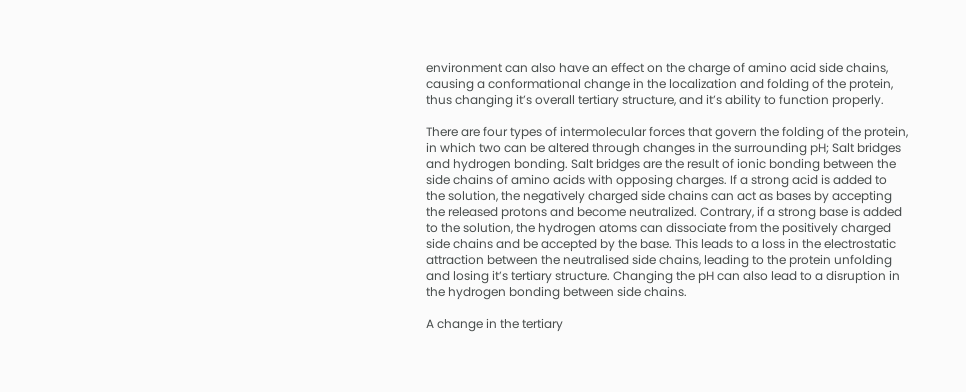environment can also have an effect on the charge of amino acid side chains, causing a conformational change in the localization and folding of the protein, thus changing it’s overall tertiary structure, and it’s ability to function properly.

There are four types of intermolecular forces that govern the folding of the protein, in which two can be altered through changes in the surrounding pH; Salt bridges and hydrogen bonding. Salt bridges are the result of ionic bonding between the side chains of amino acids with opposing charges. If a strong acid is added to the solution, the negatively charged side chains can act as bases by accepting the released protons and become neutralized. Contrary, if a strong base is added to the solution, the hydrogen atoms can dissociate from the positively charged side chains and be accepted by the base. This leads to a loss in the electrostatic attraction between the neutralised side chains, leading to the protein unfolding and losing it’s tertiary structure. Changing the pH can also lead to a disruption in the hydrogen bonding between side chains.

A change in the tertiary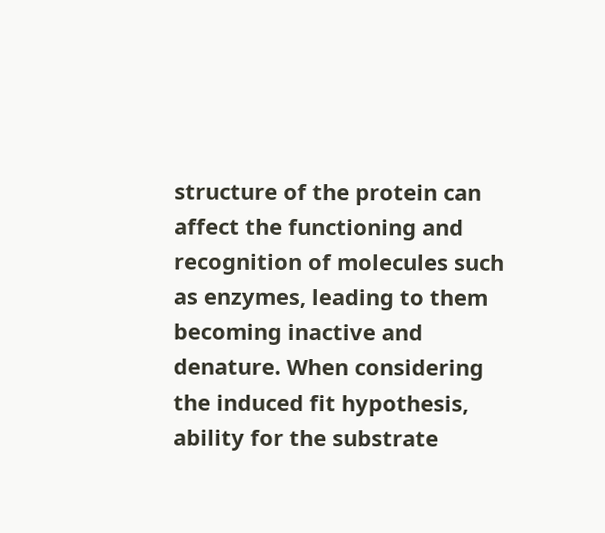structure of the protein can affect the functioning and recognition of molecules such as enzymes, leading to them becoming inactive and denature. When considering the induced fit hypothesis, ability for the substrate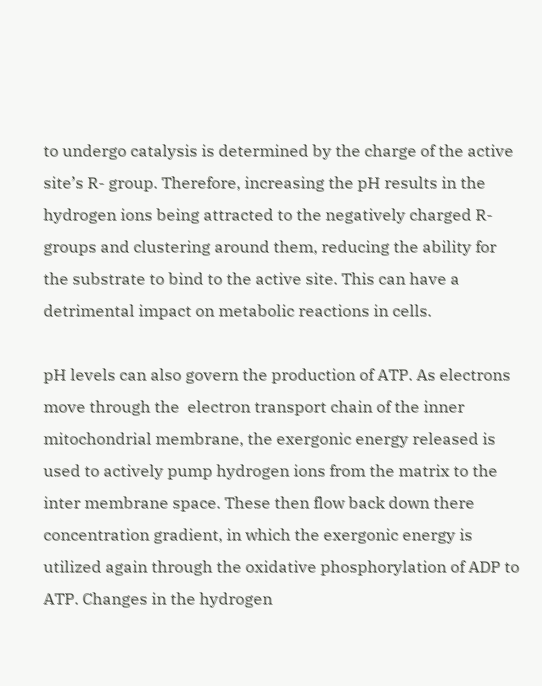to undergo catalysis is determined by the charge of the active site’s R- group. Therefore, increasing the pH results in the hydrogen ions being attracted to the negatively charged R-groups and clustering around them, reducing the ability for the substrate to bind to the active site. This can have a detrimental impact on metabolic reactions in cells.

pH levels can also govern the production of ATP. As electrons move through the  electron transport chain of the inner mitochondrial membrane, the exergonic energy released is used to actively pump hydrogen ions from the matrix to the inter membrane space. These then flow back down there concentration gradient, in which the exergonic energy is utilized again through the oxidative phosphorylation of ADP to ATP. Changes in the hydrogen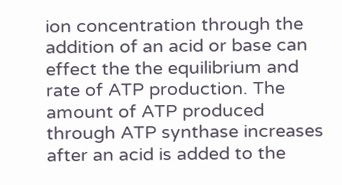ion concentration through the addition of an acid or base can effect the the equilibrium and rate of ATP production. The amount of ATP produced through ATP synthase increases after an acid is added to the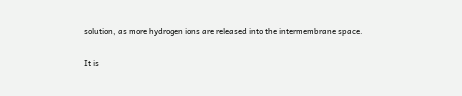solution, as more hydrogen ions are released into the intermembrane space.

It is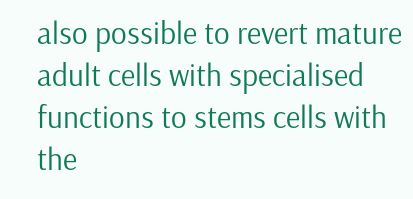also possible to revert mature adult cells with specialised functions to stems cells with the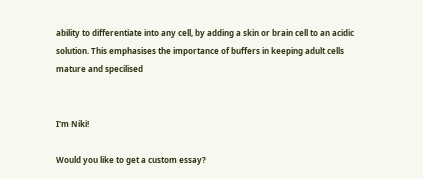ability to differentiate into any cell, by adding a skin or brain cell to an acidic solution. This emphasises the importance of buffers in keeping adult cells mature and specilised


I'm Niki!

Would you like to get a custom essay?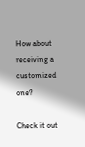How about receiving a customized one?

Check it out